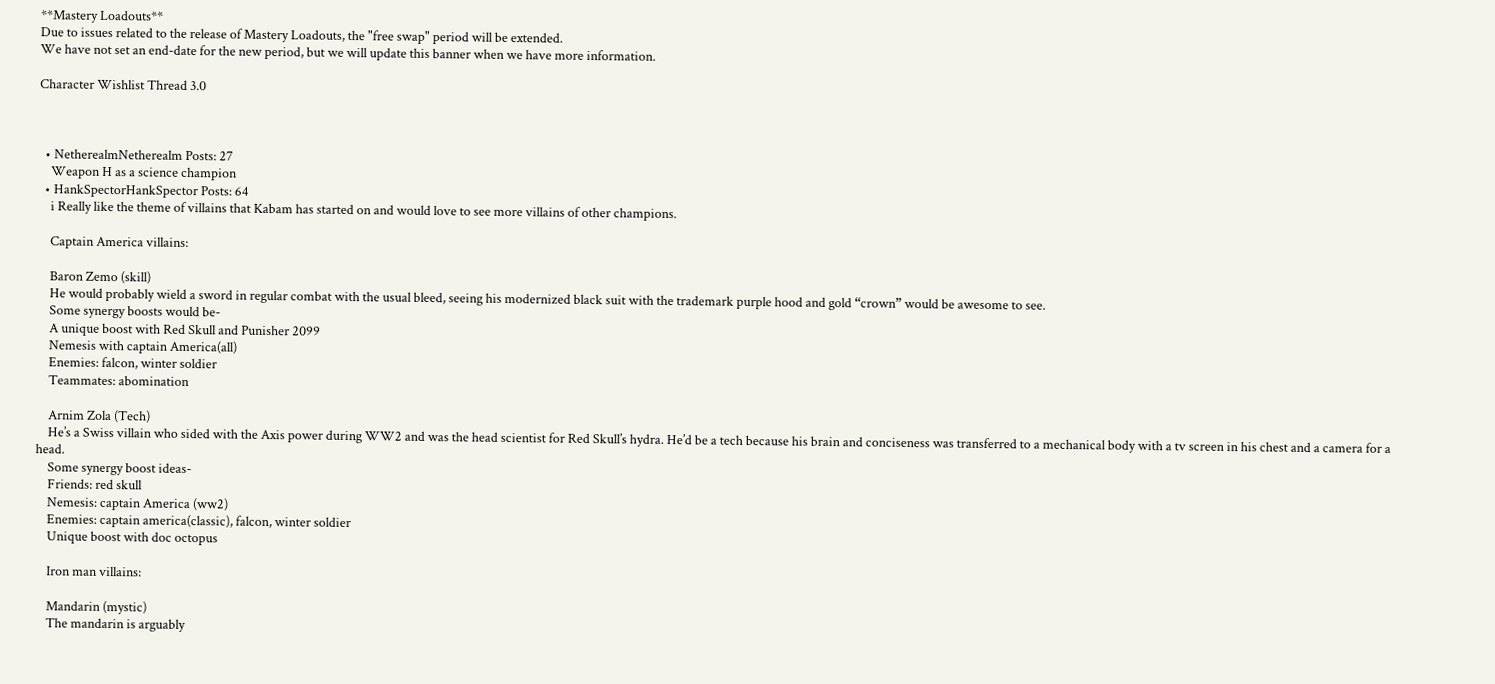**Mastery Loadouts**
Due to issues related to the release of Mastery Loadouts, the "free swap" period will be extended.
We have not set an end-date for the new period, but we will update this banner when we have more information.

Character Wishlist Thread 3.0



  • NetherealmNetherealm Posts: 27
    Weapon H as a science champion
  • HankSpectorHankSpector Posts: 64
    i Really like the theme of villains that Kabam has started on and would love to see more villains of other champions.

    Captain America villains:

    Baron Zemo (skill)
    He would probably wield a sword in regular combat with the usual bleed, seeing his modernized black suit with the trademark purple hood and gold “crown” would be awesome to see.
    Some synergy boosts would be-
    A unique boost with Red Skull and Punisher 2099
    Nemesis with captain America(all)
    Enemies: falcon, winter soldier
    Teammates: abomination

    Arnim Zola (Tech)
    He’s a Swiss villain who sided with the Axis power during WW2 and was the head scientist for Red Skull’s hydra. He’d be a tech because his brain and conciseness was transferred to a mechanical body with a tv screen in his chest and a camera for a head.
    Some synergy boost ideas-
    Friends: red skull
    Nemesis: captain America (ww2)
    Enemies: captain america(classic), falcon, winter soldier
    Unique boost with doc octopus

    Iron man villains:

    Mandarin (mystic)
    The mandarin is arguably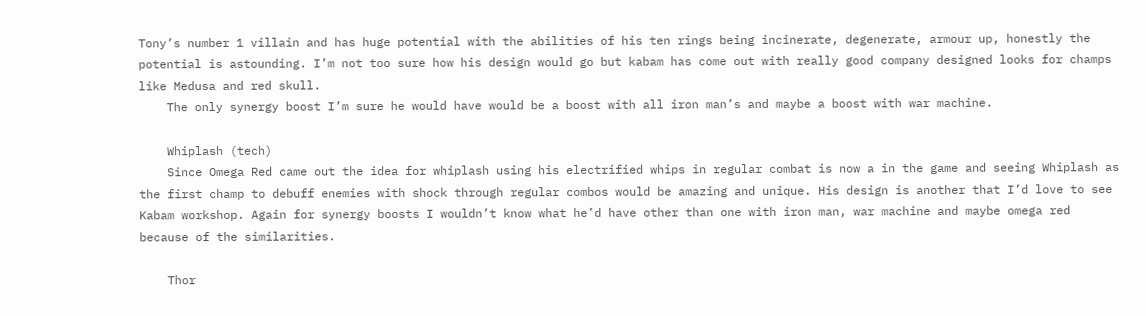Tony’s number 1 villain and has huge potential with the abilities of his ten rings being incinerate, degenerate, armour up, honestly the potential is astounding. I’m not too sure how his design would go but kabam has come out with really good company designed looks for champs like Medusa and red skull.
    The only synergy boost I’m sure he would have would be a boost with all iron man’s and maybe a boost with war machine.

    Whiplash (tech)
    Since Omega Red came out the idea for whiplash using his electrified whips in regular combat is now a in the game and seeing Whiplash as the first champ to debuff enemies with shock through regular combos would be amazing and unique. His design is another that I’d love to see Kabam workshop. Again for synergy boosts I wouldn’t know what he’d have other than one with iron man, war machine and maybe omega red because of the similarities.

    Thor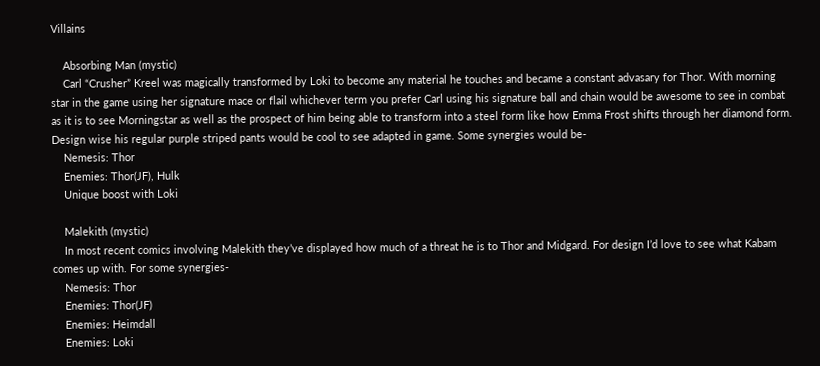Villains

    Absorbing Man (mystic)
    Carl “Crusher” Kreel was magically transformed by Loki to become any material he touches and became a constant advasary for Thor. With morning star in the game using her signature mace or flail whichever term you prefer Carl using his signature ball and chain would be awesome to see in combat as it is to see Morningstar as well as the prospect of him being able to transform into a steel form like how Emma Frost shifts through her diamond form. Design wise his regular purple striped pants would be cool to see adapted in game. Some synergies would be-
    Nemesis: Thor
    Enemies: Thor(JF), Hulk
    Unique boost with Loki

    Malekith (mystic)
    In most recent comics involving Malekith they’ve displayed how much of a threat he is to Thor and Midgard. For design I’d love to see what Kabam comes up with. For some synergies-
    Nemesis: Thor
    Enemies: Thor(JF)
    Enemies: Heimdall
    Enemies: Loki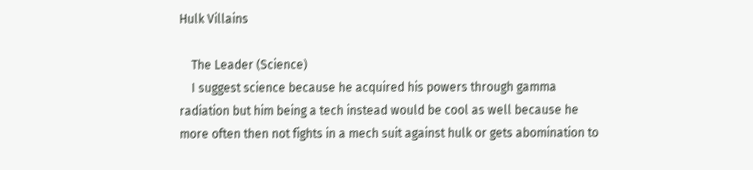Hulk Villains

    The Leader (Science)
    I suggest science because he acquired his powers through gamma radiation but him being a tech instead would be cool as well because he more often then not fights in a mech suit against hulk or gets abomination to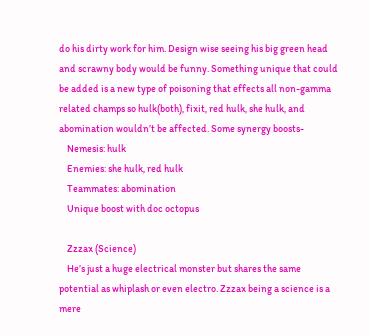do his dirty work for him. Design wise seeing his big green head and scrawny body would be funny. Something unique that could be added is a new type of poisoning that effects all non-gamma related champs so hulk(both), fixit, red hulk, she hulk, and abomination wouldn’t be affected. Some synergy boosts-
    Nemesis: hulk
    Enemies: she hulk, red hulk
    Teammates: abomination
    Unique boost with doc octopus

    Zzzax (Science)
    He’s just a huge electrical monster but shares the same potential as whiplash or even electro. Zzzax being a science is a mere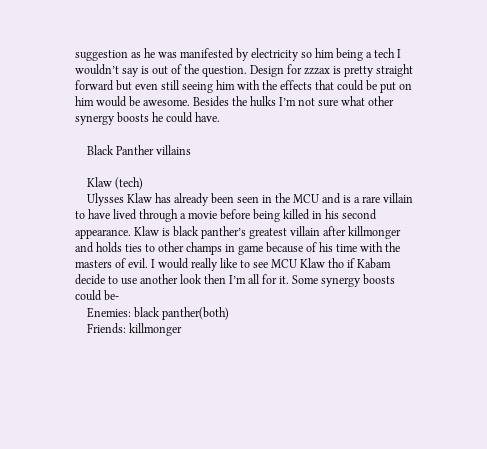suggestion as he was manifested by electricity so him being a tech I wouldn’t say is out of the question. Design for zzzax is pretty straight forward but even still seeing him with the effects that could be put on him would be awesome. Besides the hulks I’m not sure what other synergy boosts he could have.

    Black Panther villains

    Klaw (tech)
    Ulysses Klaw has already been seen in the MCU and is a rare villain to have lived through a movie before being killed in his second appearance. Klaw is black panther’s greatest villain after killmonger and holds ties to other champs in game because of his time with the masters of evil. I would really like to see MCU Klaw tho if Kabam decide to use another look then I’m all for it. Some synergy boosts could be-
    Enemies: black panther(both)
    Friends: killmonger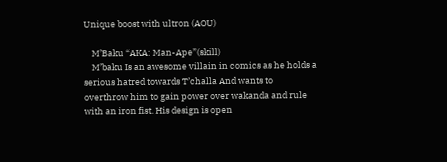Unique boost with ultron (AOU)

    M’Baku “AKA: Man-Ape”(skill)
    M’baku Is an awesome villain in comics as he holds a serious hatred towards T’challa And wants to overthrow him to gain power over wakanda and rule with an iron fist. His design is open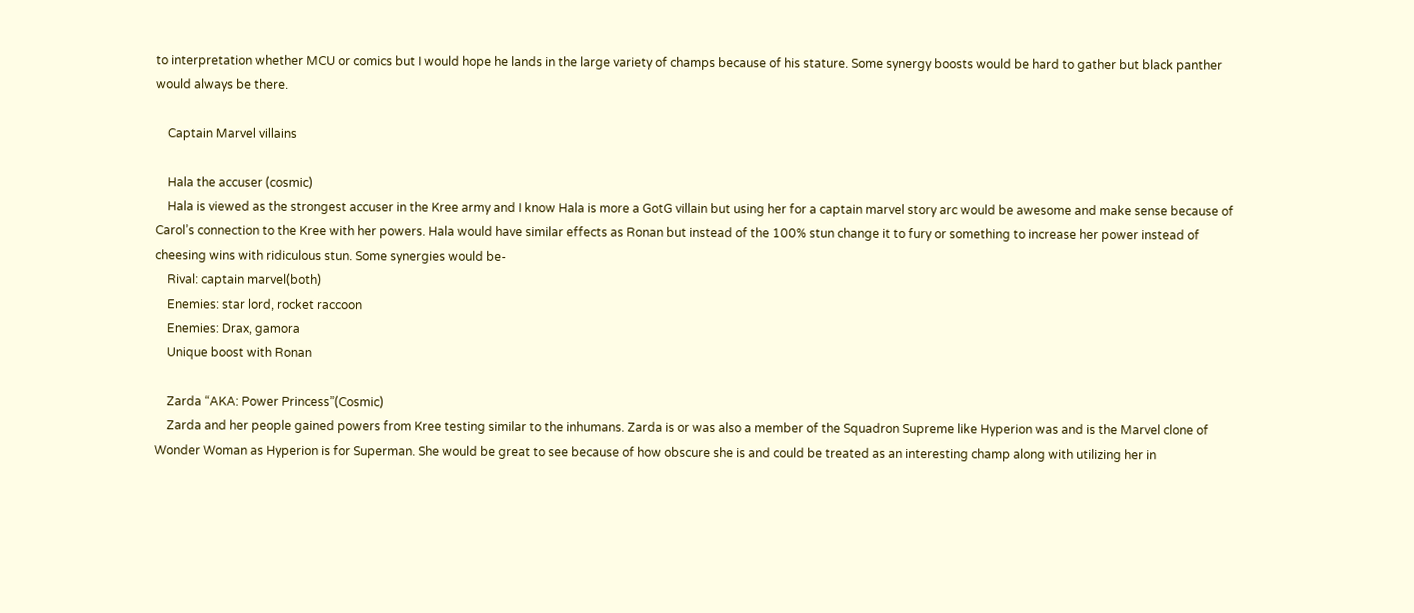to interpretation whether MCU or comics but I would hope he lands in the large variety of champs because of his stature. Some synergy boosts would be hard to gather but black panther would always be there.

    Captain Marvel villains

    Hala the accuser (cosmic)
    Hala is viewed as the strongest accuser in the Kree army and I know Hala is more a GotG villain but using her for a captain marvel story arc would be awesome and make sense because of Carol’s connection to the Kree with her powers. Hala would have similar effects as Ronan but instead of the 100% stun change it to fury or something to increase her power instead of cheesing wins with ridiculous stun. Some synergies would be-
    Rival: captain marvel(both)
    Enemies: star lord, rocket raccoon
    Enemies: Drax, gamora
    Unique boost with Ronan

    Zarda “AKA: Power Princess”(Cosmic)
    Zarda and her people gained powers from Kree testing similar to the inhumans. Zarda is or was also a member of the Squadron Supreme like Hyperion was and is the Marvel clone of Wonder Woman as Hyperion is for Superman. She would be great to see because of how obscure she is and could be treated as an interesting champ along with utilizing her in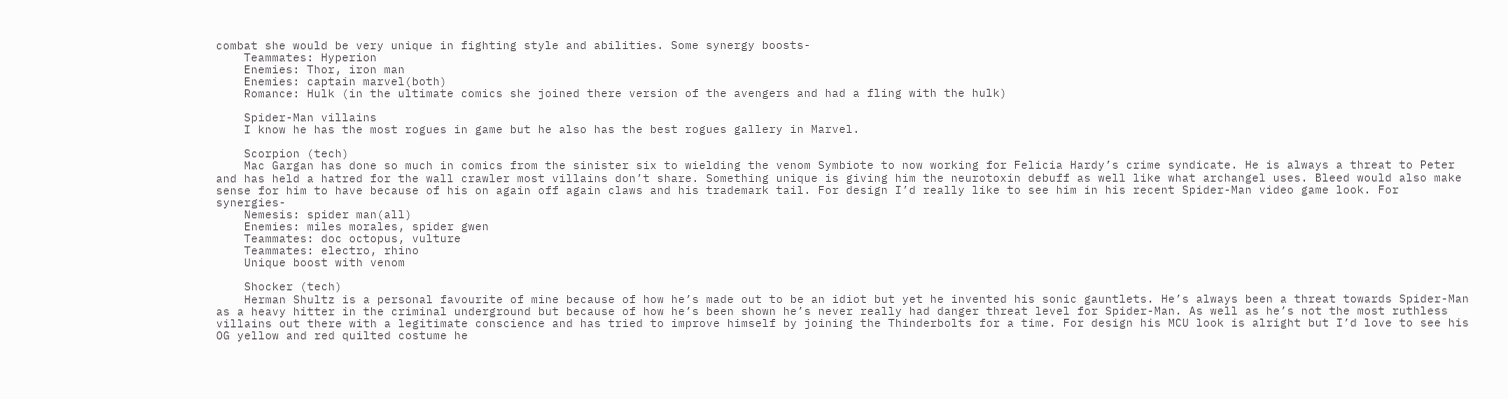combat she would be very unique in fighting style and abilities. Some synergy boosts-
    Teammates: Hyperion
    Enemies: Thor, iron man
    Enemies: captain marvel(both)
    Romance: Hulk (in the ultimate comics she joined there version of the avengers and had a fling with the hulk)

    Spider-Man villains
    I know he has the most rogues in game but he also has the best rogues gallery in Marvel.

    Scorpion (tech)
    Mac Gargan has done so much in comics from the sinister six to wielding the venom Symbiote to now working for Felicia Hardy’s crime syndicate. He is always a threat to Peter and has held a hatred for the wall crawler most villains don’t share. Something unique is giving him the neurotoxin debuff as well like what archangel uses. Bleed would also make sense for him to have because of his on again off again claws and his trademark tail. For design I’d really like to see him in his recent Spider-Man video game look. For synergies-
    Nemesis: spider man(all)
    Enemies: miles morales, spider gwen
    Teammates: doc octopus, vulture
    Teammates: electro, rhino
    Unique boost with venom

    Shocker (tech)
    Herman Shultz is a personal favourite of mine because of how he’s made out to be an idiot but yet he invented his sonic gauntlets. He’s always been a threat towards Spider-Man as a heavy hitter in the criminal underground but because of how he’s been shown he’s never really had danger threat level for Spider-Man. As well as he’s not the most ruthless villains out there with a legitimate conscience and has tried to improve himself by joining the Thinderbolts for a time. For design his MCU look is alright but I’d love to see his OG yellow and red quilted costume he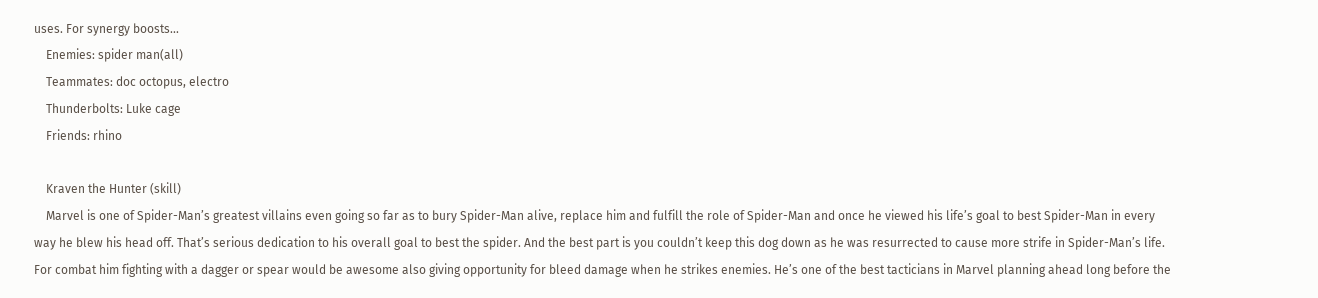uses. For synergy boosts...
    Enemies: spider man(all)
    Teammates: doc octopus, electro
    Thunderbolts: Luke cage
    Friends: rhino

    Kraven the Hunter (skill)
    Marvel is one of Spider-Man’s greatest villains even going so far as to bury Spider-Man alive, replace him and fulfill the role of Spider-Man and once he viewed his life’s goal to best Spider-Man in every way he blew his head off. That’s serious dedication to his overall goal to best the spider. And the best part is you couldn’t keep this dog down as he was resurrected to cause more strife in Spider-Man’s life. For combat him fighting with a dagger or spear would be awesome also giving opportunity for bleed damage when he strikes enemies. He’s one of the best tacticians in Marvel planning ahead long before the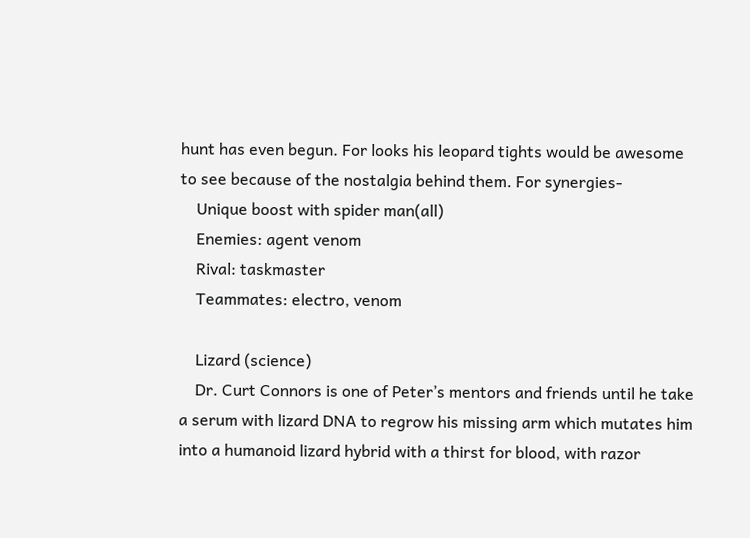hunt has even begun. For looks his leopard tights would be awesome to see because of the nostalgia behind them. For synergies-
    Unique boost with spider man(all)
    Enemies: agent venom
    Rival: taskmaster
    Teammates: electro, venom

    Lizard (science)
    Dr. Curt Connors is one of Peter’s mentors and friends until he take a serum with lizard DNA to regrow his missing arm which mutates him into a humanoid lizard hybrid with a thirst for blood, with razor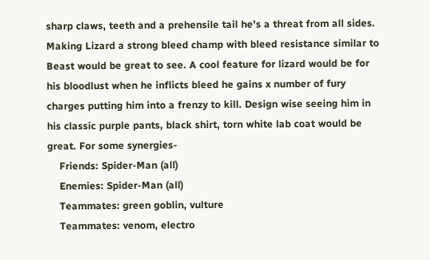sharp claws, teeth and a prehensile tail he’s a threat from all sides. Making Lizard a strong bleed champ with bleed resistance similar to Beast would be great to see. A cool feature for lizard would be for his bloodlust when he inflicts bleed he gains x number of fury charges putting him into a frenzy to kill. Design wise seeing him in his classic purple pants, black shirt, torn white lab coat would be great. For some synergies-
    Friends: Spider-Man (all)
    Enemies: Spider-Man (all)
    Teammates: green goblin, vulture
    Teammates: venom, electro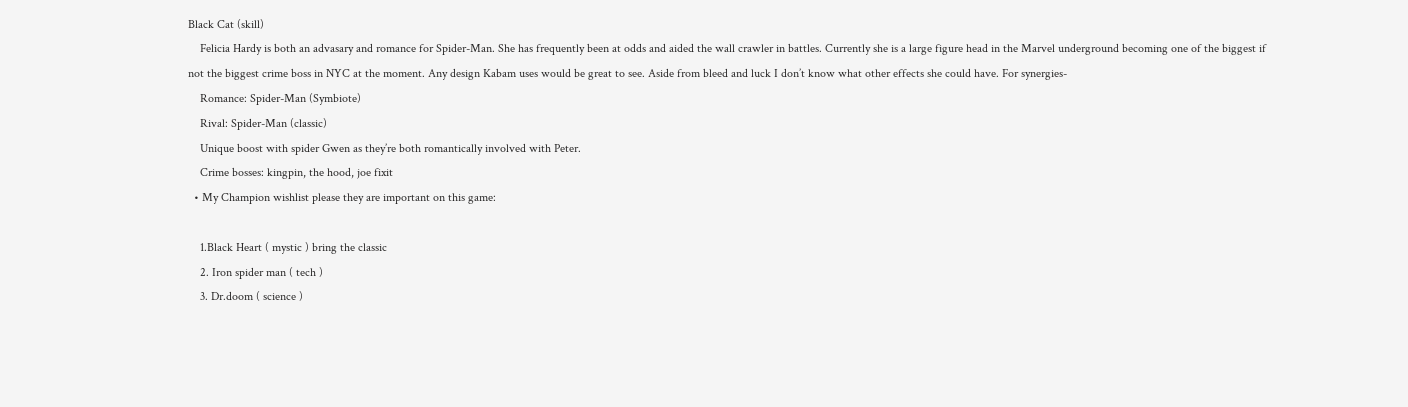Black Cat (skill)
    Felicia Hardy is both an advasary and romance for Spider-Man. She has frequently been at odds and aided the wall crawler in battles. Currently she is a large figure head in the Marvel underground becoming one of the biggest if not the biggest crime boss in NYC at the moment. Any design Kabam uses would be great to see. Aside from bleed and luck I don’t know what other effects she could have. For synergies-
    Romance: Spider-Man (Symbiote)
    Rival: Spider-Man (classic)
    Unique boost with spider Gwen as they’re both romantically involved with Peter.
    Crime bosses: kingpin, the hood, joe fixit
  • My Champion wishlist please they are important on this game:

    1.Black Heart ( mystic ) bring the classic
    2. Iron spider man ( tech )
    3. Dr.doom ( science )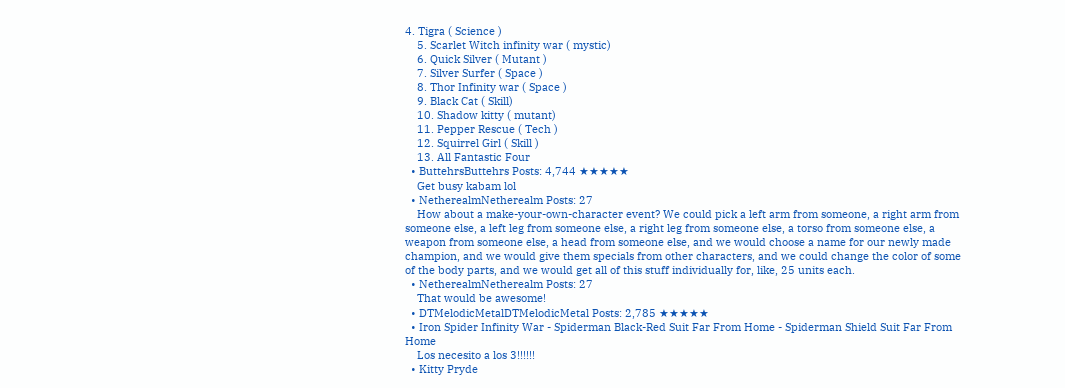4. Tigra ( Science )
    5. Scarlet Witch infinity war ( mystic)
    6. Quick Silver ( Mutant )
    7. Silver Surfer ( Space )
    8. Thor Infinity war ( Space )
    9. Black Cat ( Skill)
    10. Shadow kitty ( mutant)
    11. Pepper Rescue ( Tech )
    12. Squirrel Girl ( Skill )
    13. All Fantastic Four
  • ButtehrsButtehrs Posts: 4,744 ★★★★★
    Get busy kabam lol
  • NetherealmNetherealm Posts: 27
    How about a make-your-own-character event? We could pick a left arm from someone, a right arm from someone else, a left leg from someone else, a right leg from someone else, a torso from someone else, a weapon from someone else, a head from someone else, and we would choose a name for our newly made champion, and we would give them specials from other characters, and we could change the color of some of the body parts, and we would get all of this stuff individually for, like, 25 units each.
  • NetherealmNetherealm Posts: 27
    That would be awesome!
  • DTMelodicMetalDTMelodicMetal Posts: 2,785 ★★★★★
  • Iron Spider Infinity War - Spiderman Black-Red Suit Far From Home - Spiderman Shield Suit Far From Home
    Los necesito a los 3!!!!!!
  • Kitty Pryde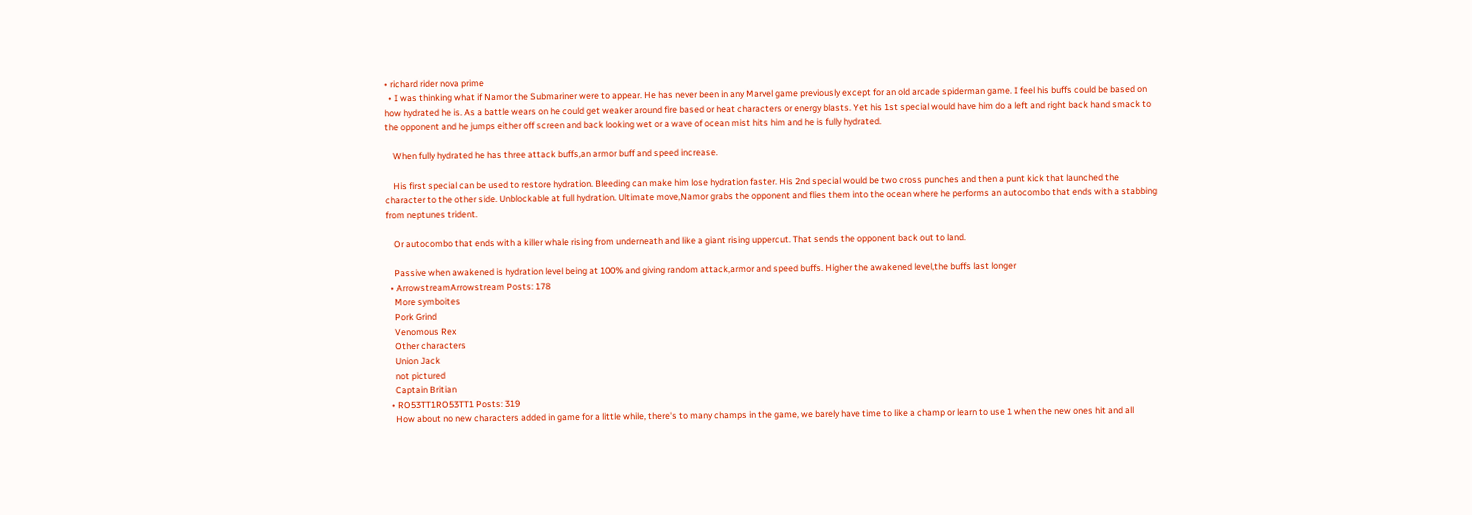• richard rider nova prime
  • I was thinking what if Namor the Submariner were to appear. He has never been in any Marvel game previously except for an old arcade spiderman game. I feel his buffs could be based on how hydrated he is. As a battle wears on he could get weaker around fire based or heat characters or energy blasts. Yet his 1st special would have him do a left and right back hand smack to the opponent and he jumps either off screen and back looking wet or a wave of ocean mist hits him and he is fully hydrated.

    When fully hydrated he has three attack buffs,an armor buff and speed increase.

    His first special can be used to restore hydration. Bleeding can make him lose hydration faster. His 2nd special would be two cross punches and then a punt kick that launched the character to the other side. Unblockable at full hydration. Ultimate move,Namor grabs the opponent and flies them into the ocean where he performs an autocombo that ends with a stabbing from neptunes trident.

    Or autocombo that ends with a killer whale rising from underneath and like a giant rising uppercut. That sends the opponent back out to land.

    Passive when awakened is hydration level being at 100% and giving random attack,armor and speed buffs. Higher the awakened level,the buffs last longer
  • ArrowstreamArrowstream Posts: 178
    More symboites
    Pork Grind
    Venomous Rex
    Other characters
    Union Jack
    not pictured
    Captain Britian
  • RO53TT1RO53TT1 Posts: 319
    How about no new characters added in game for a little while, there's to many champs in the game, we barely have time to like a champ or learn to use 1 when the new ones hit and all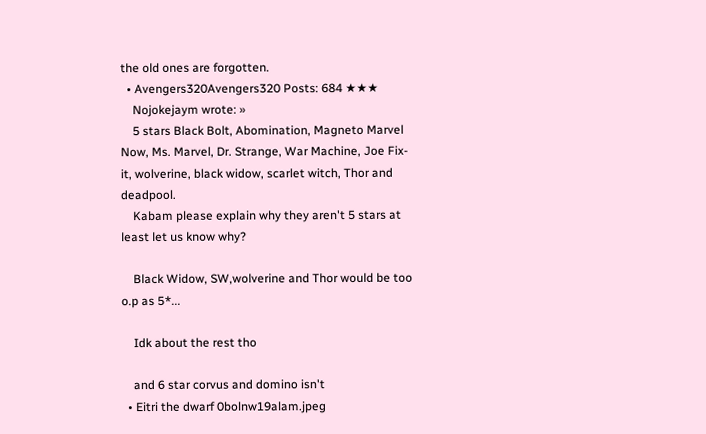the old ones are forgotten.
  • Avengers320Avengers320 Posts: 684 ★★★
    Nojokejaym wrote: »
    5 stars Black Bolt, Abomination, Magneto Marvel Now, Ms. Marvel, Dr. Strange, War Machine, Joe Fix-it, wolverine, black widow, scarlet witch, Thor and deadpool.
    Kabam please explain why they aren't 5 stars at least let us know why?

    Black Widow, SW,wolverine and Thor would be too o.p as 5*...

    Idk about the rest tho

    and 6 star corvus and domino isn't
  • Eitri the dwarf 0bolnw19alam.jpeg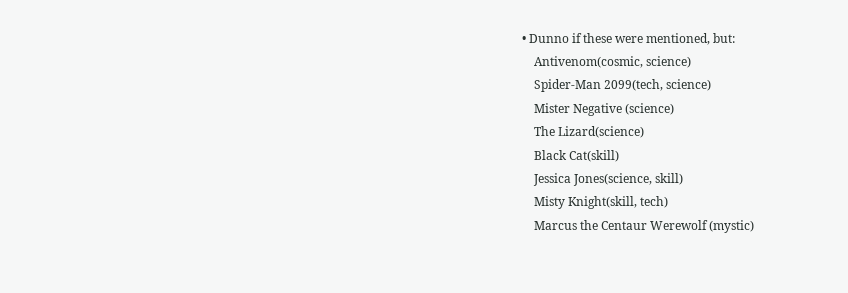• Dunno if these were mentioned, but:
    Antivenom(cosmic, science)
    Spider-Man 2099(tech, science)
    Mister Negative (science)
    The Lizard(science)
    Black Cat(skill)
    Jessica Jones(science, skill)
    Misty Knight(skill, tech)
    Marcus the Centaur Werewolf (mystic)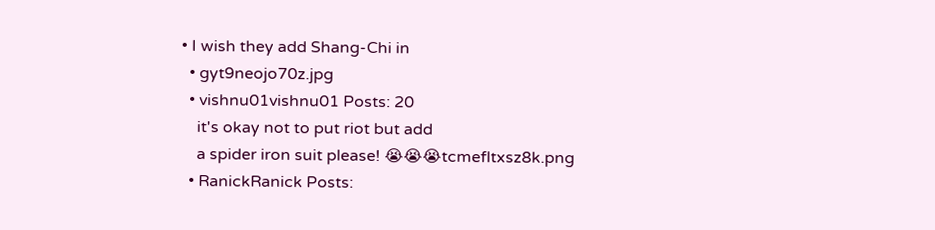• I wish they add Shang-Chi in
  • gyt9neojo70z.jpg
  • vishnu01vishnu01 Posts: 20
    it's okay not to put riot but add
    a spider iron suit please! 😭😭😭tcmefltxsz8k.png
  • RanickRanick Posts: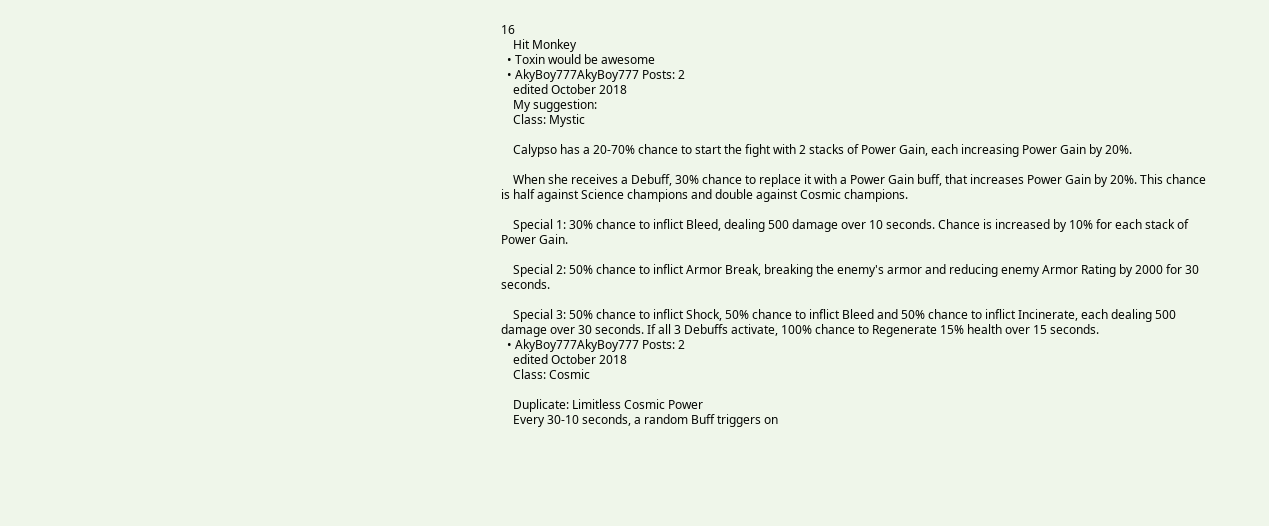16
    Hit Monkey
  • Toxin would be awesome
  • AkyBoy777AkyBoy777 Posts: 2
    edited October 2018
    My suggestion:
    Class: Mystic

    Calypso has a 20-70% chance to start the fight with 2 stacks of Power Gain, each increasing Power Gain by 20%.

    When she receives a Debuff, 30% chance to replace it with a Power Gain buff, that increases Power Gain by 20%. This chance is half against Science champions and double against Cosmic champions.

    Special 1: 30% chance to inflict Bleed, dealing 500 damage over 10 seconds. Chance is increased by 10% for each stack of Power Gain.

    Special 2: 50% chance to inflict Armor Break, breaking the enemy's armor and reducing enemy Armor Rating by 2000 for 30 seconds.

    Special 3: 50% chance to inflict Shock, 50% chance to inflict Bleed and 50% chance to inflict Incinerate, each dealing 500 damage over 30 seconds. If all 3 Debuffs activate, 100% chance to Regenerate 15% health over 15 seconds.
  • AkyBoy777AkyBoy777 Posts: 2
    edited October 2018
    Class: Cosmic

    Duplicate: Limitless Cosmic Power
    Every 30-10 seconds, a random Buff triggers on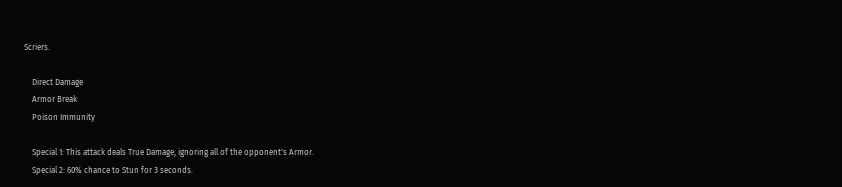Scriers.

    Direct Damage
    Armor Break
    Poison Immunity

    Special 1: This attack deals True Damage, ignoring all of the opponent's Armor.
    Special 2: 60% chance to Stun for 3 seconds.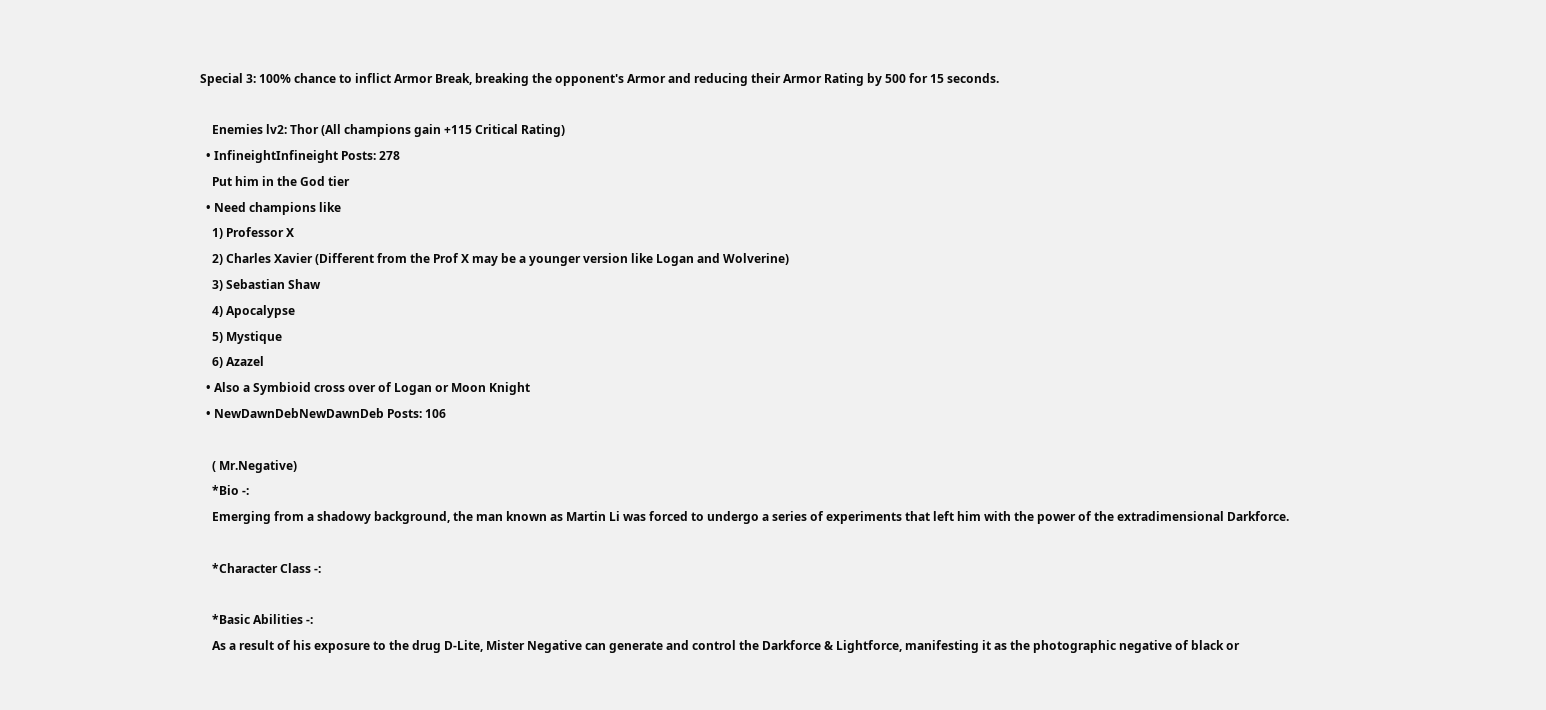Special 3: 100% chance to inflict Armor Break, breaking the opponent's Armor and reducing their Armor Rating by 500 for 15 seconds.

    Enemies lv2: Thor (All champions gain +115 Critical Rating)
  • InfineightInfineight Posts: 278
    Put him in the God tier
  • Need champions like
    1) Professor X
    2) Charles Xavier (Different from the Prof X may be a younger version like Logan and Wolverine)
    3) Sebastian Shaw
    4) Apocalypse
    5) Mystique
    6) Azazel
  • Also a Symbioid cross over of Logan or Moon Knight
  • NewDawnDebNewDawnDeb Posts: 106

    ( Mr.Negative)
    *Bio -:
    Emerging from a shadowy background, the man known as Martin Li was forced to undergo a series of experiments that left him with the power of the extradimensional Darkforce.

    *Character Class -:

    *Basic Abilities -:
    As a result of his exposure to the drug D-Lite, Mister Negative can generate and control the Darkforce & Lightforce, manifesting it as the photographic negative of black or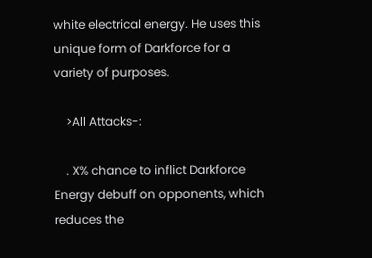white electrical energy. He uses this unique form of Darkforce for a variety of purposes.

    >All Attacks-:

    . X% chance to inflict Darkforce Energy debuff on opponents, which reduces the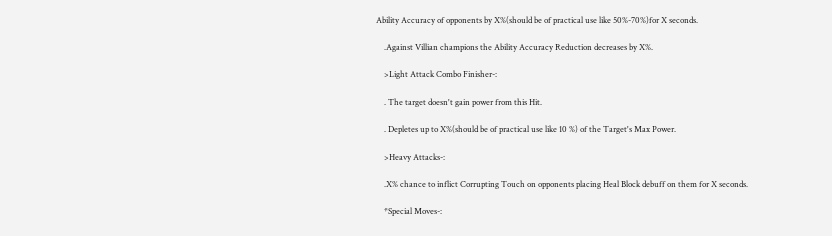Ability Accuracy of opponents by X%(should be of practical use like 50%-70%)for X seconds.

    .Against Villian champions the Ability Accuracy Reduction decreases by X%.

    >Light Attack Combo Finisher-:

    . The target doesn't gain power from this Hit.

    . Depletes up to X%(should be of practical use like 10 %) of the Target's Max Power.

    >Heavy Attacks-:

    .X% chance to inflict Corrupting Touch on opponents placing Heal Block debuff on them for X seconds.

    *Special Moves-: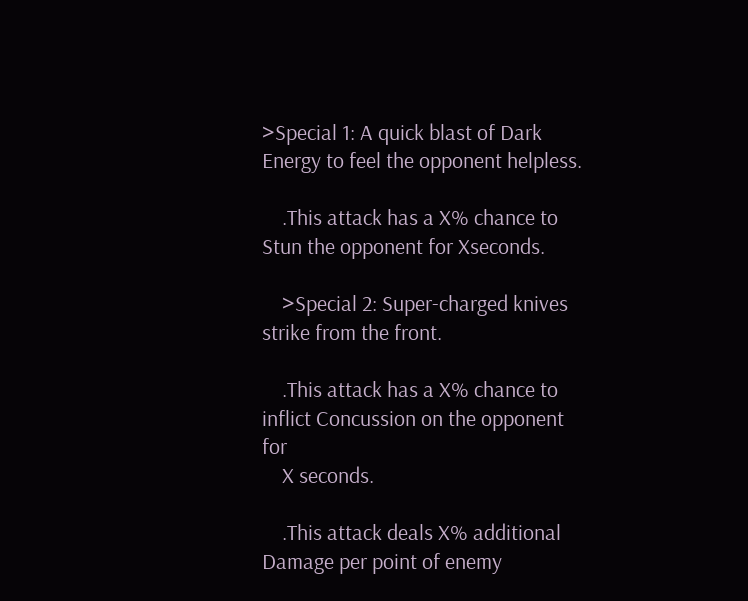>Special 1: A quick blast of Dark Energy to feel the opponent helpless.

    .This attack has a X% chance to Stun the opponent for Xseconds.

    >Special 2: Super-charged knives strike from the front.

    .This attack has a X% chance to inflict Concussion on the opponent for
    X seconds.

    .This attack deals X% additional Damage per point of enemy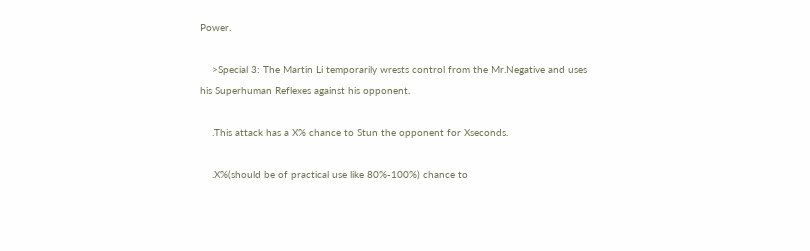Power.

    >Special 3: The Martin Li temporarily wrests control from the Mr.Negative and uses his Superhuman Reflexes against his opponent.

    .This attack has a X% chance to Stun the opponent for Xseconds.

    .X%(should be of practical use like 80%-100%) chance to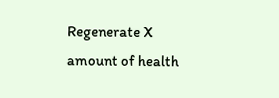Regenerate X amount of health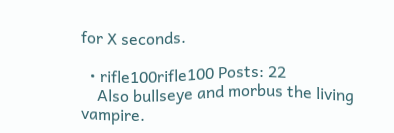for X seconds.

  • rifle100rifle100 Posts: 22
    Also bullseye and morbus the living vampire.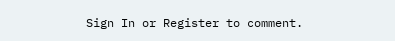Sign In or Register to comment.